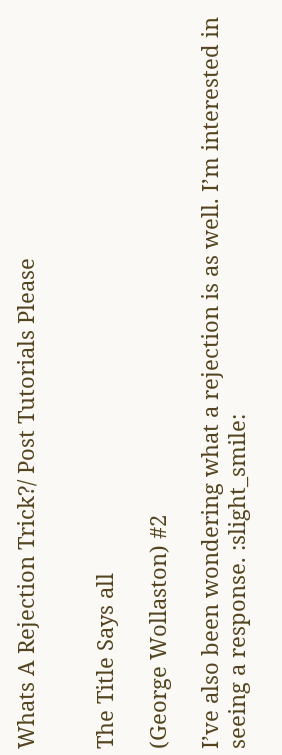Whats A Rejection Trick?/ Post Tutorials Please


The Title Says all

(George Wollaston) #2

I’ve also been wondering what a rejection is as well. I’m interested in seeing a response. :slight_smile: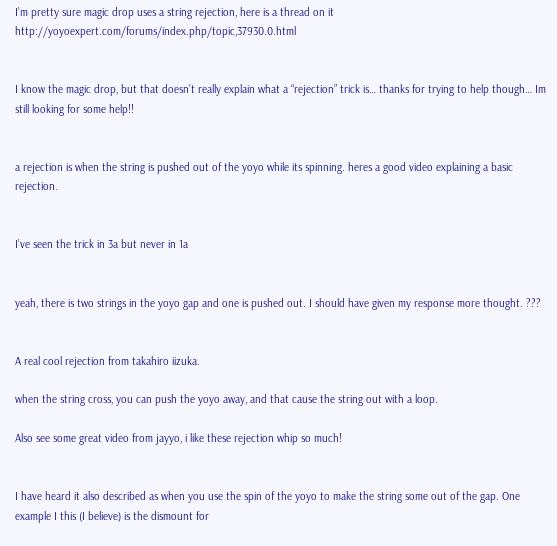I’m pretty sure magic drop uses a string rejection, here is a thread on it http://yoyoexpert.com/forums/index.php/topic,37930.0.html


I know the magic drop, but that doesn’t really explain what a “rejection” trick is… thanks for trying to help though… Im still looking for some help!!


a rejection is when the string is pushed out of the yoyo while its spinning. heres a good video explaining a basic rejection.


I’ve seen the trick in 3a but never in 1a


yeah, there is two strings in the yoyo gap and one is pushed out. I should have given my response more thought. ???


A real cool rejection from takahiro iizuka.

when the string cross, you can push the yoyo away, and that cause the string out with a loop.

Also see some great video from jayyo, i like these rejection whip so much!


I have heard it also described as when you use the spin of the yoyo to make the string some out of the gap. One example I this (I believe) is the dismount for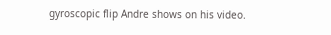gyroscopic flip Andre shows on his video.